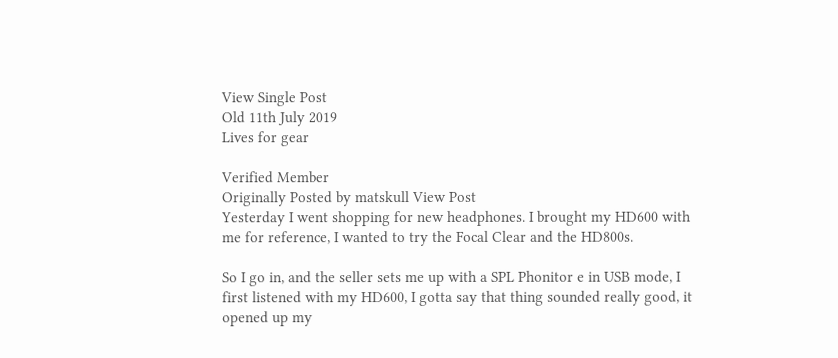View Single Post
Old 11th July 2019
Lives for gear

Verified Member
Originally Posted by matskull View Post
Yesterday I went shopping for new headphones. I brought my HD600 with me for reference, I wanted to try the Focal Clear and the HD800s.

So I go in, and the seller sets me up with a SPL Phonitor e in USB mode, I first listened with my HD600, I gotta say that thing sounded really good, it opened up my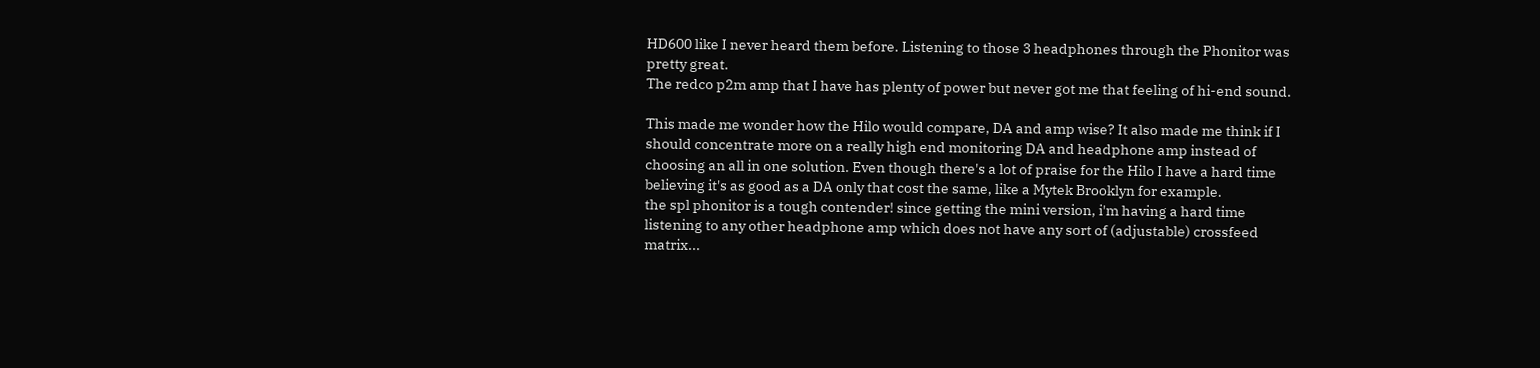HD600 like I never heard them before. Listening to those 3 headphones through the Phonitor was pretty great.
The redco p2m amp that I have has plenty of power but never got me that feeling of hi-end sound.

This made me wonder how the Hilo would compare, DA and amp wise? It also made me think if I should concentrate more on a really high end monitoring DA and headphone amp instead of choosing an all in one solution. Even though there's a lot of praise for the Hilo I have a hard time believing it's as good as a DA only that cost the same, like a Mytek Brooklyn for example.
the spl phonitor is a tough contender! since getting the mini version, i'm having a hard time listening to any other headphone amp which does not have any sort of (adjustable) crossfeed matrix...